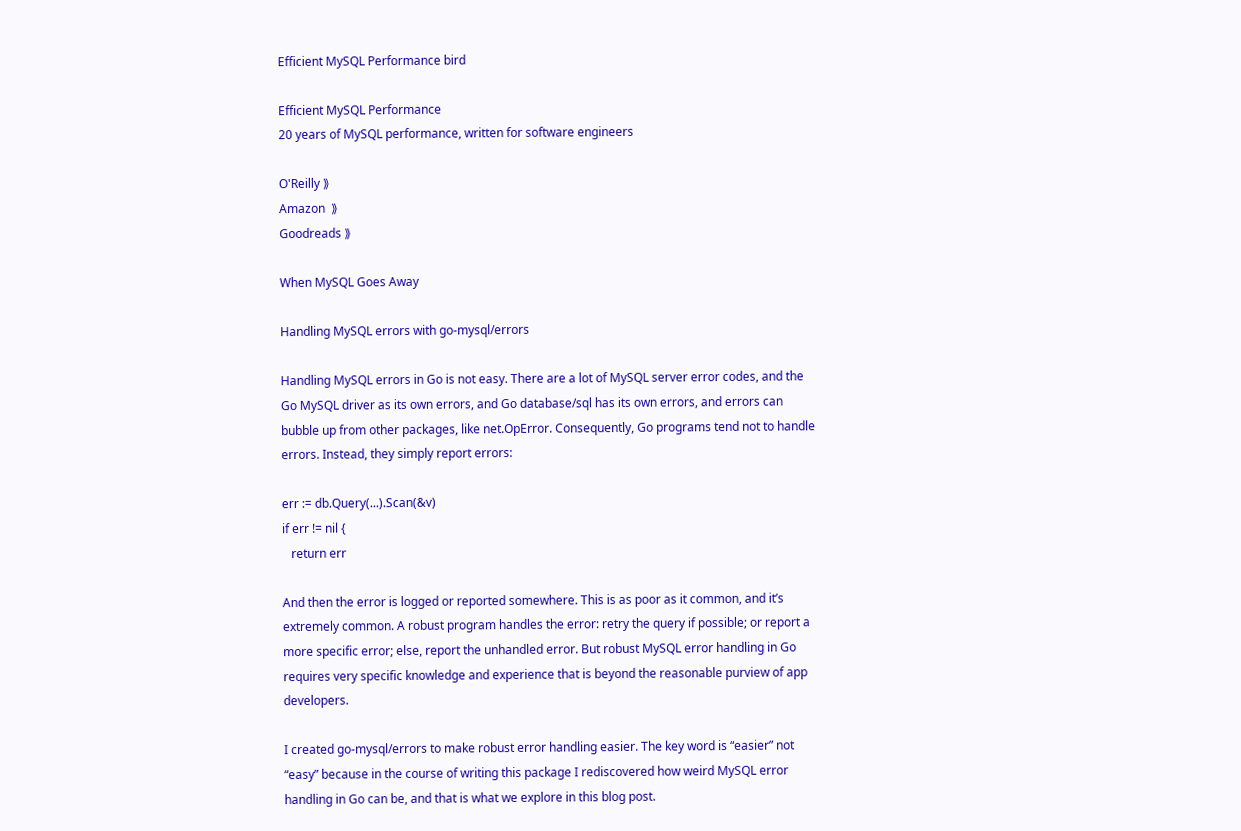Efficient MySQL Performance bird

Efficient MySQL Performance
20 years of MySQL performance, written for software engineers

O'Reilly ⟫
Amazon  ⟫
Goodreads ⟫

When MySQL Goes Away

Handling MySQL errors with go-mysql/errors

Handling MySQL errors in Go is not easy. There are a lot of MySQL server error codes, and the Go MySQL driver as its own errors, and Go database/sql has its own errors, and errors can bubble up from other packages, like net.OpError. Consequently, Go programs tend not to handle errors. Instead, they simply report errors:

err := db.Query(...).Scan(&v)
if err != nil {
   return err

And then the error is logged or reported somewhere. This is as poor as it common, and it’s extremely common. A robust program handles the error: retry the query if possible; or report a more specific error; else, report the unhandled error. But robust MySQL error handling in Go requires very specific knowledge and experience that is beyond the reasonable purview of app developers.

I created go-mysql/errors to make robust error handling easier. The key word is “easier” not “easy” because in the course of writing this package I rediscovered how weird MySQL error handling in Go can be, and that is what we explore in this blog post.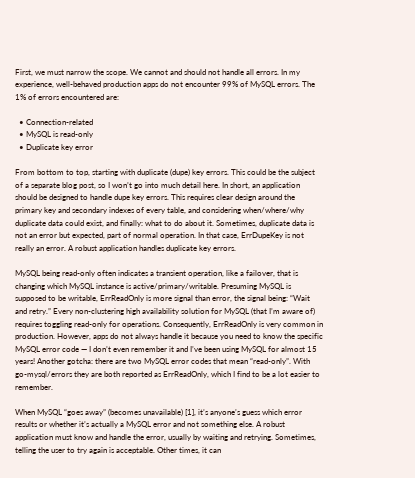First, we must narrow the scope. We cannot and should not handle all errors. In my experience, well-behaved production apps do not encounter 99% of MySQL errors. The 1% of errors encountered are:

  • Connection-related
  • MySQL is read-only
  • Duplicate key error

From bottom to top, starting with duplicate (dupe) key errors. This could be the subject of a separate blog post, so I won’t go into much detail here. In short, an application should be designed to handle dupe key errors. This requires clear design around the primary key and secondary indexes of every table, and considering when/where/why duplicate data could exist, and finally: what to do about it. Sometimes, duplicate data is not an error but expected, part of normal operation. In that case, ErrDupeKey is not really an error. A robust application handles duplicate key errors.

MySQL being read-only often indicates a transient operation, like a failover, that is changing which MySQL instance is active/primary/writable. Presuming MySQL is supposed to be writable, ErrReadOnly is more signal than error, the signal being: “Wait and retry.” Every non-clustering high availability solution for MySQL (that I’m aware of) requires toggling read-only for operations. Consequently, ErrReadOnly is very common in production. However, apps do not always handle it because you need to know the specific MySQL error code — I don’t even remember it and I’ve been using MySQL for almost 15 years! Another gotcha: there are two MySQL error codes that mean “read-only”. With go-mysql/errors they are both reported as ErrReadOnly, which I find to be a lot easier to remember.

When MySQL “goes away” (becomes unavailable) [1], it’s anyone’s guess which error results or whether it’s actually a MySQL error and not something else. A robust application must know and handle the error, usually by waiting and retrying. Sometimes, telling the user to try again is acceptable. Other times, it can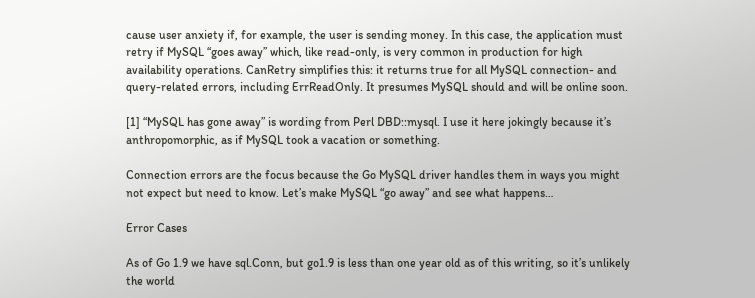cause user anxiety if, for example, the user is sending money. In this case, the application must retry if MySQL “goes away” which, like read-only, is very common in production for high availability operations. CanRetry simplifies this: it returns true for all MySQL connection- and query-related errors, including ErrReadOnly. It presumes MySQL should and will be online soon.

[1] “MySQL has gone away” is wording from Perl DBD::mysql. I use it here jokingly because it’s anthropomorphic, as if MySQL took a vacation or something.

Connection errors are the focus because the Go MySQL driver handles them in ways you might not expect but need to know. Let’s make MySQL “go away” and see what happens…

Error Cases

As of Go 1.9 we have sql.Conn, but go1.9 is less than one year old as of this writing, so it’s unlikely the world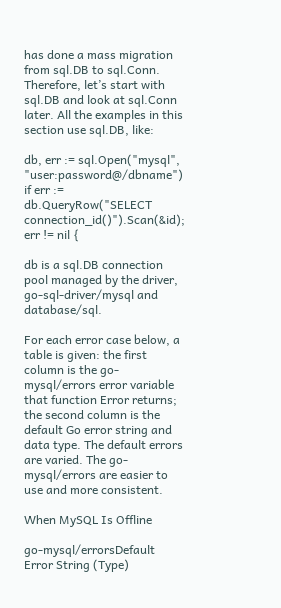has done a mass migration from sql.DB to sql.Conn. Therefore, let’s start with sql.DB and look at sql.Conn later. All the examples in this section use sql.DB, like:

db, err := sql.Open("mysql", "user:password@/dbname")
if err := db.QueryRow("SELECT connection_id()").Scan(&id); err != nil {

db is a sql.DB connection pool managed by the driver, go-sql-driver/mysql and database/sql.

For each error case below, a table is given: the first column is the go-mysql/errors error variable that function Error returns; the second column is the default Go error string and data type. The default errors are varied. The go-mysql/errors are easier to use and more consistent.

When MySQL Is Offline

go-mysql/errorsDefault Error String (Type)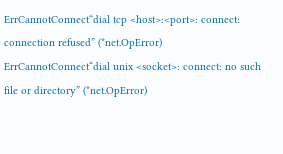ErrCannotConnect“dial tcp <host>:<port>: connect: connection refused” (*net.OpError)
ErrCannotConnect“dial unix <socket>: connect: no such file or directory” (*net.OpError)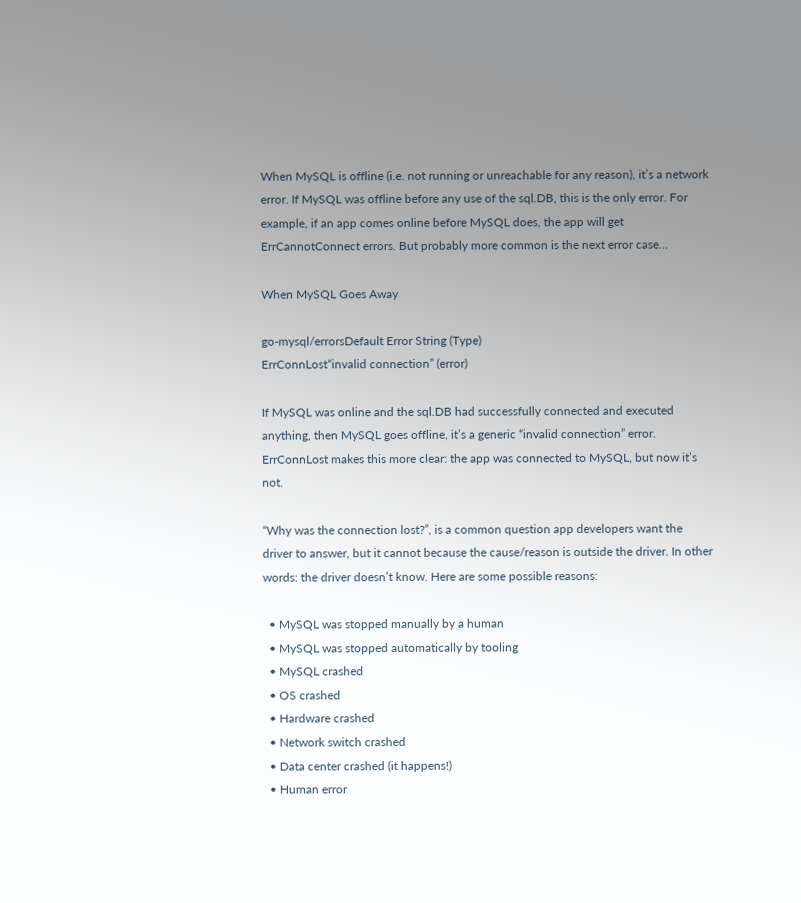When MySQL is offline (i.e. not running or unreachable for any reason), it’s a network error. If MySQL was offline before any use of the sql.DB, this is the only error. For example, if an app comes online before MySQL does, the app will get ErrCannotConnect errors. But probably more common is the next error case…

When MySQL Goes Away

go-mysql/errorsDefault Error String (Type)
ErrConnLost“invalid connection” (error)

If MySQL was online and the sql.DB had successfully connected and executed anything, then MySQL goes offline, it’s a generic “invalid connection” error. ErrConnLost makes this more clear: the app was connected to MySQL, but now it’s not.

“Why was the connection lost?”, is a common question app developers want the driver to answer, but it cannot because the cause/reason is outside the driver. In other words: the driver doesn’t know. Here are some possible reasons:

  • MySQL was stopped manually by a human
  • MySQL was stopped automatically by tooling
  • MySQL crashed
  • OS crashed
  • Hardware crashed
  • Network switch crashed
  • Data center crashed (it happens!)
  • Human error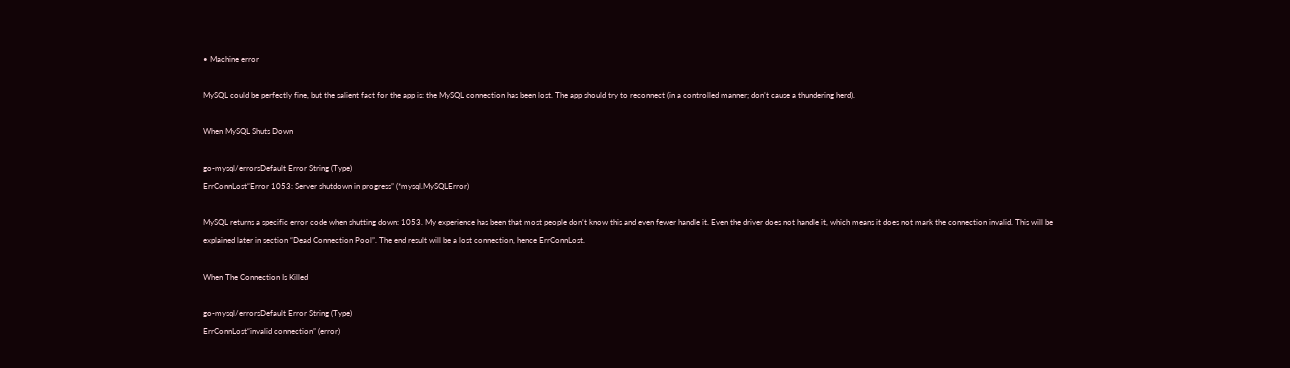• Machine error

MySQL could be perfectly fine, but the salient fact for the app is: the MySQL connection has been lost. The app should try to reconnect (in a controlled manner; don’t cause a thundering herd).

When MySQL Shuts Down

go-mysql/errorsDefault Error String (Type)
ErrConnLost“Error 1053: Server shutdown in progress” (*mysql.MySQLError)

MySQL returns a specific error code when shutting down: 1053. My experience has been that most people don’t know this and even fewer handle it. Even the driver does not handle it, which means it does not mark the connection invalid. This will be explained later in section “Dead Connection Pool”. The end result will be a lost connection, hence ErrConnLost.

When The Connection Is Killed

go-mysql/errorsDefault Error String (Type)
ErrConnLost“invalid connection” (error)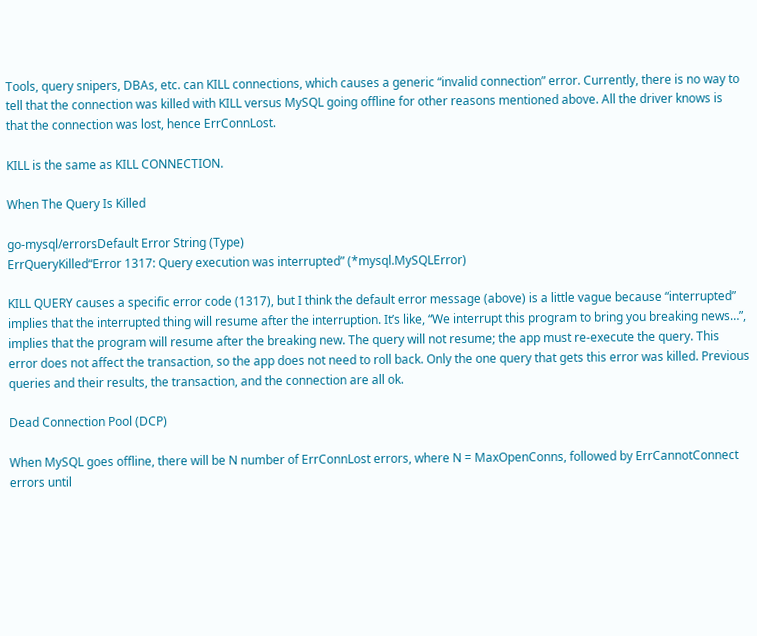Tools, query snipers, DBAs, etc. can KILL connections, which causes a generic “invalid connection” error. Currently, there is no way to tell that the connection was killed with KILL versus MySQL going offline for other reasons mentioned above. All the driver knows is that the connection was lost, hence ErrConnLost.

KILL is the same as KILL CONNECTION.

When The Query Is Killed

go-mysql/errorsDefault Error String (Type)
ErrQueryKilled“Error 1317: Query execution was interrupted” (*mysql.MySQLError)

KILL QUERY causes a specific error code (1317), but I think the default error message (above) is a little vague because “interrupted” implies that the interrupted thing will resume after the interruption. It’s like, “We interrupt this program to bring you breaking news…”, implies that the program will resume after the breaking new. The query will not resume; the app must re-execute the query. This error does not affect the transaction, so the app does not need to roll back. Only the one query that gets this error was killed. Previous queries and their results, the transaction, and the connection are all ok.

Dead Connection Pool (DCP)

When MySQL goes offline, there will be N number of ErrConnLost errors, where N = MaxOpenConns, followed by ErrCannotConnect errors until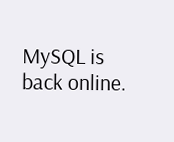MySQL is back online.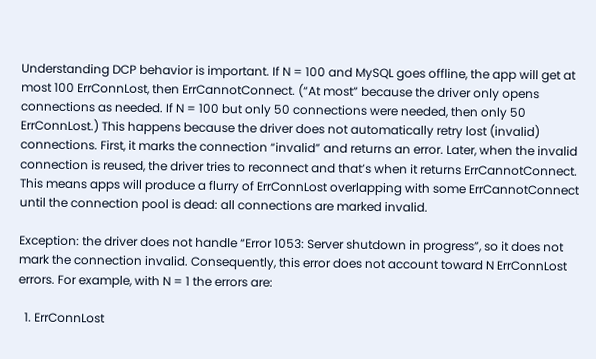Understanding DCP behavior is important. If N = 100 and MySQL goes offline, the app will get at most 100 ErrConnLost, then ErrCannotConnect. (“At most” because the driver only opens connections as needed. If N = 100 but only 50 connections were needed, then only 50 ErrConnLost.) This happens because the driver does not automatically retry lost (invalid) connections. First, it marks the connection “invalid” and returns an error. Later, when the invalid connection is reused, the driver tries to reconnect and that’s when it returns ErrCannotConnect. This means apps will produce a flurry of ErrConnLost overlapping with some ErrCannotConnect until the connection pool is dead: all connections are marked invalid.

Exception: the driver does not handle “Error 1053: Server shutdown in progress”, so it does not mark the connection invalid. Consequently, this error does not account toward N ErrConnLost errors. For example, with N = 1 the errors are:

  1. ErrConnLost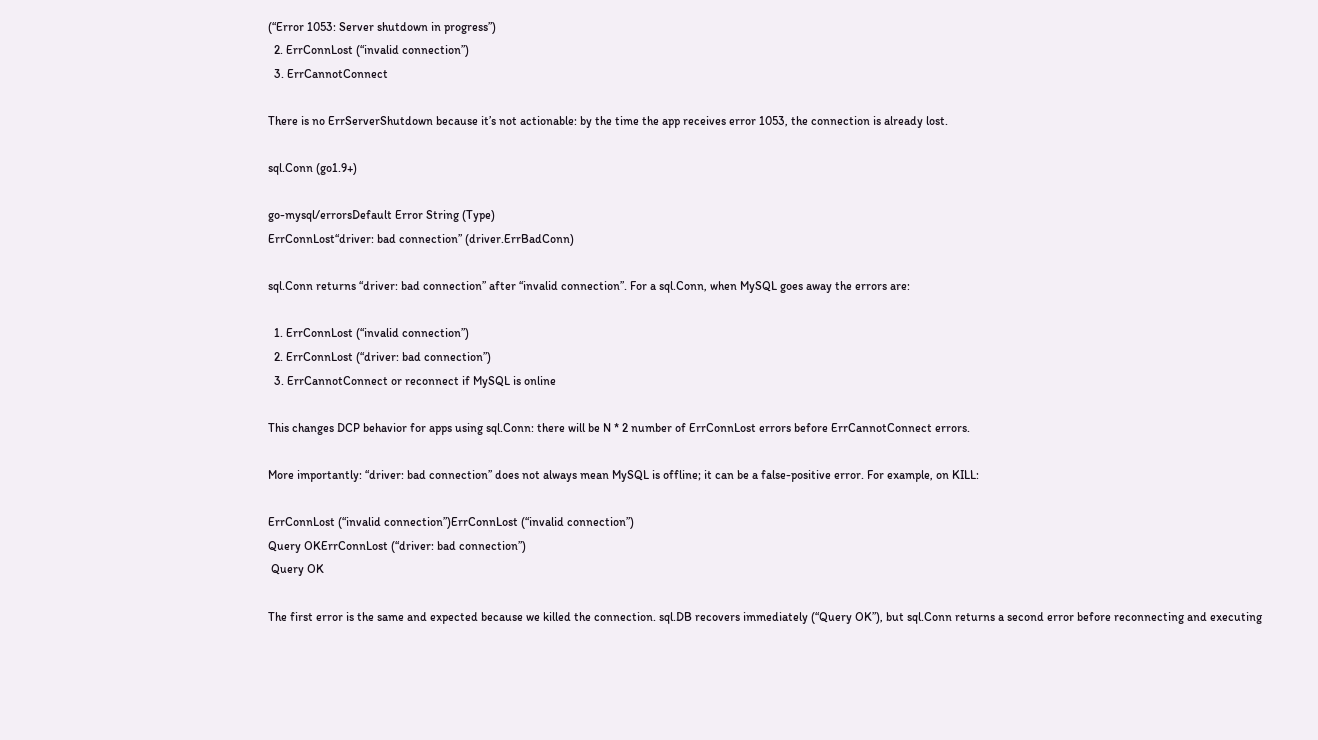(“Error 1053: Server shutdown in progress”)
  2. ErrConnLost (“invalid connection”)
  3. ErrCannotConnect

There is no ErrServerShutdown because it’s not actionable: by the time the app receives error 1053, the connection is already lost.

sql.Conn (go1.9+)

go-mysql/errorsDefault Error String (Type)
ErrConnLost“driver: bad connection” (driver.ErrBadConn)

sql.Conn returns “driver: bad connection” after “invalid connection”. For a sql.Conn, when MySQL goes away the errors are:

  1. ErrConnLost (“invalid connection”)
  2. ErrConnLost (“driver: bad connection”)
  3. ErrCannotConnect or reconnect if MySQL is online

This changes DCP behavior for apps using sql.Conn: there will be N * 2 number of ErrConnLost errors before ErrCannotConnect errors.

More importantly: “driver: bad connection” does not always mean MySQL is offline; it can be a false-positive error. For example, on KILL:

ErrConnLost (“invalid connection”)ErrConnLost (“invalid connection”)
Query OKErrConnLost (“driver: bad connection”)
 Query OK

The first error is the same and expected because we killed the connection. sql.DB recovers immediately (“Query OK”), but sql.Conn returns a second error before reconnecting and executing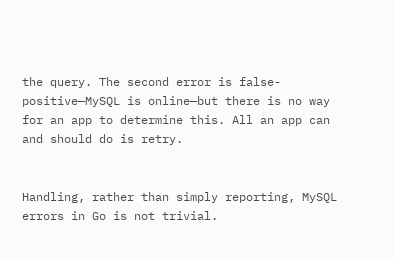the query. The second error is false-positive—MySQL is online—but there is no way for an app to determine this. All an app can and should do is retry.


Handling, rather than simply reporting, MySQL errors in Go is not trivial.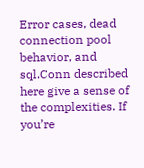Error cases, dead connection pool behavior, and sql.Conn described here give a sense of the complexities. If you’re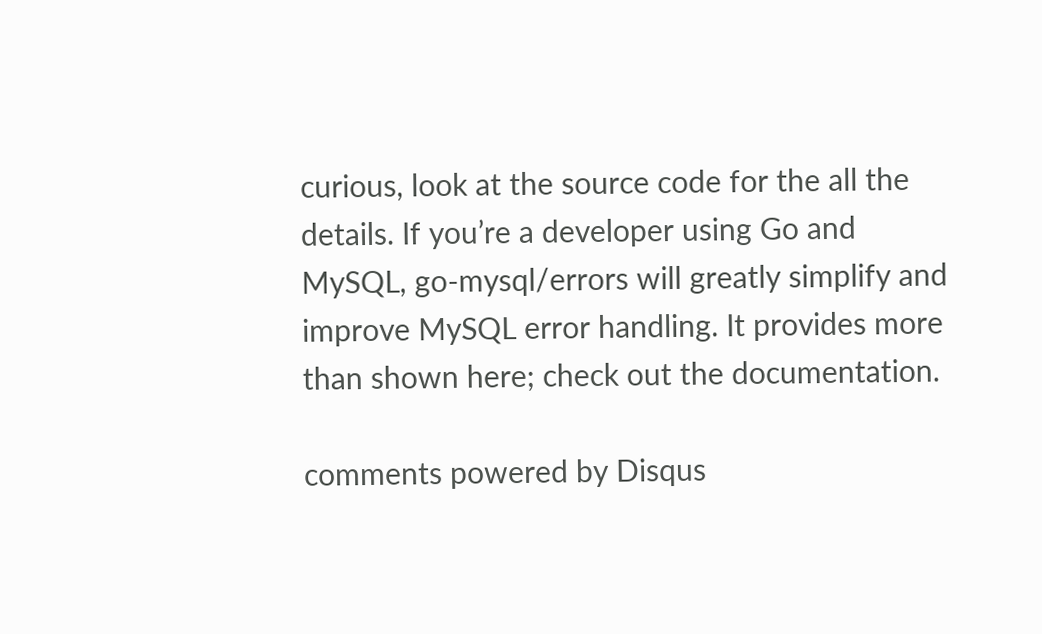curious, look at the source code for the all the details. If you’re a developer using Go and MySQL, go-mysql/errors will greatly simplify and improve MySQL error handling. It provides more than shown here; check out the documentation.

comments powered by Disqus